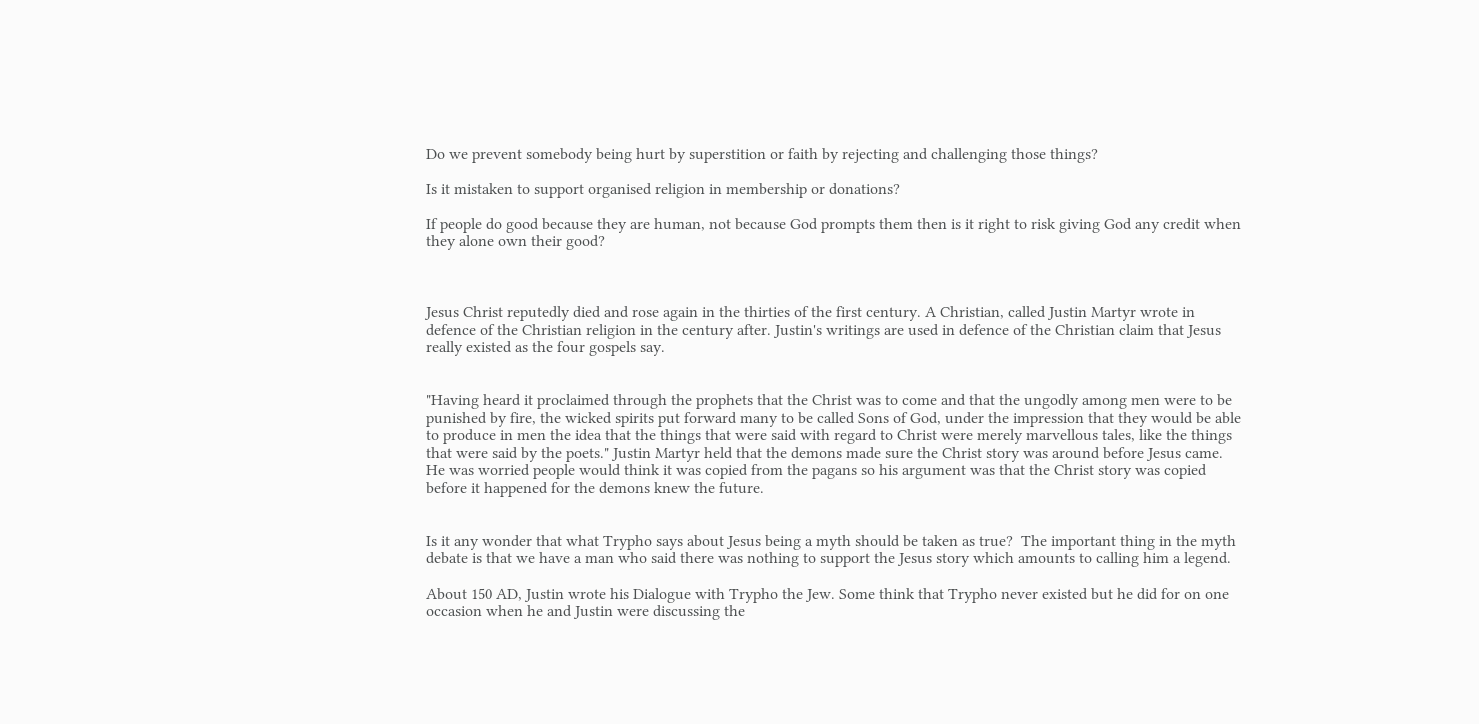Do we prevent somebody being hurt by superstition or faith by rejecting and challenging those things?

Is it mistaken to support organised religion in membership or donations?

If people do good because they are human, not because God prompts them then is it right to risk giving God any credit when they alone own their good?



Jesus Christ reputedly died and rose again in the thirties of the first century. A Christian, called Justin Martyr wrote in defence of the Christian religion in the century after. Justin's writings are used in defence of the Christian claim that Jesus really existed as the four gospels say.


"Having heard it proclaimed through the prophets that the Christ was to come and that the ungodly among men were to be punished by fire, the wicked spirits put forward many to be called Sons of God, under the impression that they would be able to produce in men the idea that the things that were said with regard to Christ were merely marvellous tales, like the things that were said by the poets." Justin Martyr held that the demons made sure the Christ story was around before Jesus came.  He was worried people would think it was copied from the pagans so his argument was that the Christ story was copied before it happened for the demons knew the future.


Is it any wonder that what Trypho says about Jesus being a myth should be taken as true?  The important thing in the myth debate is that we have a man who said there was nothing to support the Jesus story which amounts to calling him a legend.

About 150 AD, Justin wrote his Dialogue with Trypho the Jew. Some think that Trypho never existed but he did for on one occasion when he and Justin were discussing the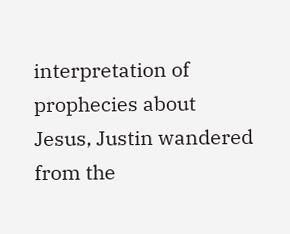interpretation of prophecies about Jesus, Justin wandered from the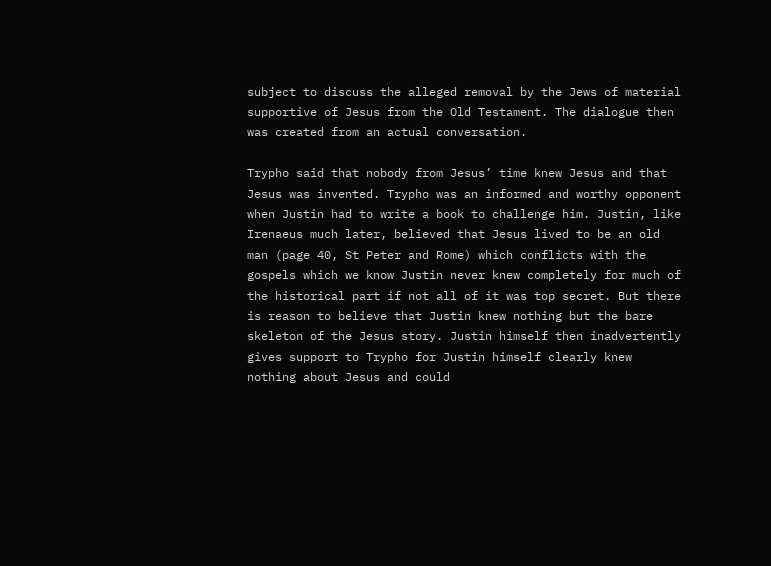subject to discuss the alleged removal by the Jews of material supportive of Jesus from the Old Testament. The dialogue then was created from an actual conversation.

Trypho said that nobody from Jesus’ time knew Jesus and that Jesus was invented. Trypho was an informed and worthy opponent when Justin had to write a book to challenge him. Justin, like Irenaeus much later, believed that Jesus lived to be an old man (page 40, St Peter and Rome) which conflicts with the gospels which we know Justin never knew completely for much of the historical part if not all of it was top secret. But there is reason to believe that Justin knew nothing but the bare skeleton of the Jesus story. Justin himself then inadvertently gives support to Trypho for Justin himself clearly knew nothing about Jesus and could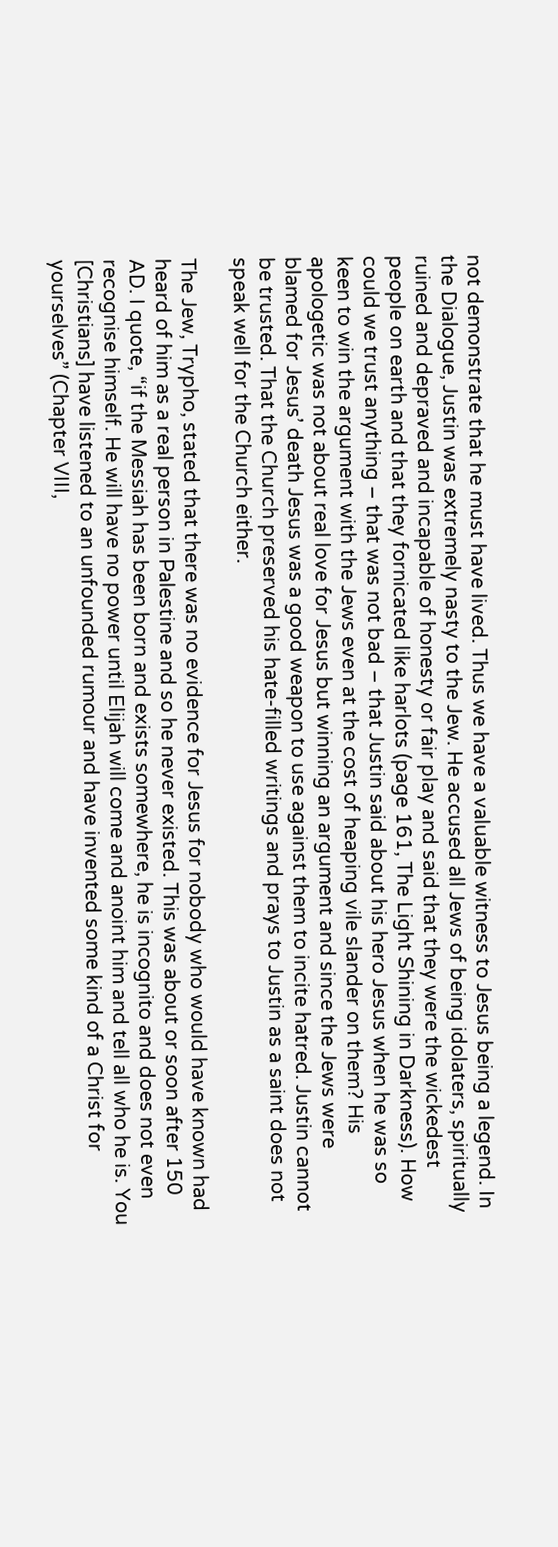not demonstrate that he must have lived. Thus we have a valuable witness to Jesus being a legend. In the Dialogue, Justin was extremely nasty to the Jew. He accused all Jews of being idolaters, spiritually ruined and depraved and incapable of honesty or fair play and said that they were the wickedest people on earth and that they fornicated like harlots (page 161, The Light Shining in Darkness). How could we trust anything – that was not bad – that Justin said about his hero Jesus when he was so keen to win the argument with the Jews even at the cost of heaping vile slander on them? His apologetic was not about real love for Jesus but winning an argument and since the Jews were blamed for Jesus’ death Jesus was a good weapon to use against them to incite hatred. Justin cannot be trusted. That the Church preserved his hate-filled writings and prays to Justin as a saint does not speak well for the Church either.

The Jew, Trypho, stated that there was no evidence for Jesus for nobody who would have known had heard of him as a real person in Palestine and so he never existed. This was about or soon after 150 AD. I quote, “if the Messiah has been born and exists somewhere, he is incognito and does not even recognise himself. He will have no power until Elijah will come and anoint him and tell all who he is. You [Christians] have listened to an unfounded rumour and have invented some kind of a Christ for yourselves” (Chapter VIII,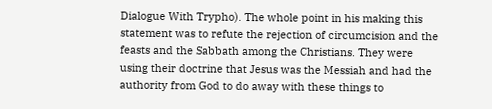Dialogue With Trypho). The whole point in his making this statement was to refute the rejection of circumcision and the feasts and the Sabbath among the Christians. They were using their doctrine that Jesus was the Messiah and had the authority from God to do away with these things to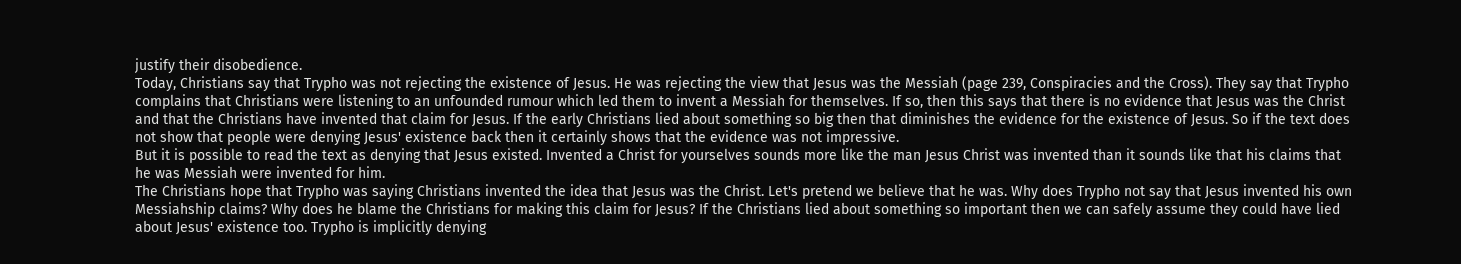justify their disobedience.
Today, Christians say that Trypho was not rejecting the existence of Jesus. He was rejecting the view that Jesus was the Messiah (page 239, Conspiracies and the Cross). They say that Trypho complains that Christians were listening to an unfounded rumour which led them to invent a Messiah for themselves. If so, then this says that there is no evidence that Jesus was the Christ and that the Christians have invented that claim for Jesus. If the early Christians lied about something so big then that diminishes the evidence for the existence of Jesus. So if the text does not show that people were denying Jesus' existence back then it certainly shows that the evidence was not impressive.
But it is possible to read the text as denying that Jesus existed. Invented a Christ for yourselves sounds more like the man Jesus Christ was invented than it sounds like that his claims that he was Messiah were invented for him.
The Christians hope that Trypho was saying Christians invented the idea that Jesus was the Christ. Let's pretend we believe that he was. Why does Trypho not say that Jesus invented his own Messiahship claims? Why does he blame the Christians for making this claim for Jesus? If the Christians lied about something so important then we can safely assume they could have lied about Jesus' existence too. Trypho is implicitly denying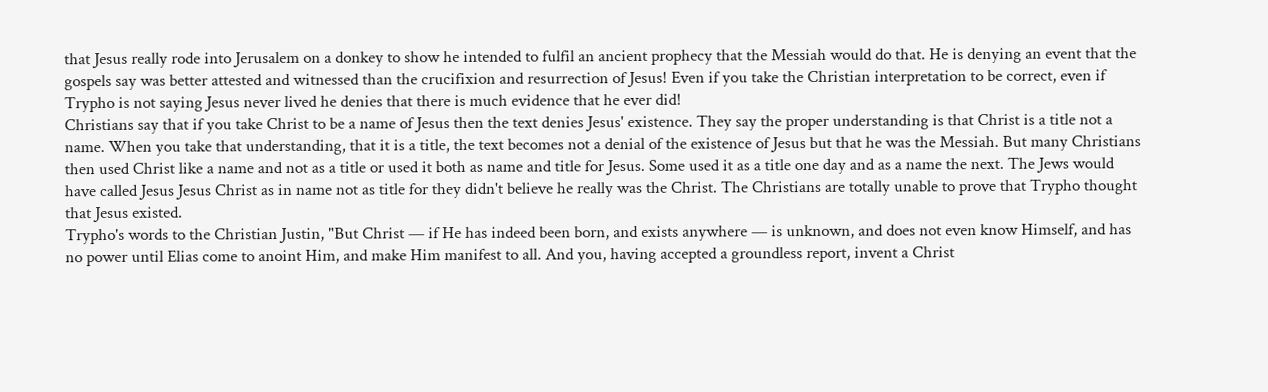that Jesus really rode into Jerusalem on a donkey to show he intended to fulfil an ancient prophecy that the Messiah would do that. He is denying an event that the gospels say was better attested and witnessed than the crucifixion and resurrection of Jesus! Even if you take the Christian interpretation to be correct, even if Trypho is not saying Jesus never lived he denies that there is much evidence that he ever did!
Christians say that if you take Christ to be a name of Jesus then the text denies Jesus' existence. They say the proper understanding is that Christ is a title not a name. When you take that understanding, that it is a title, the text becomes not a denial of the existence of Jesus but that he was the Messiah. But many Christians then used Christ like a name and not as a title or used it both as name and title for Jesus. Some used it as a title one day and as a name the next. The Jews would have called Jesus Jesus Christ as in name not as title for they didn't believe he really was the Christ. The Christians are totally unable to prove that Trypho thought that Jesus existed.
Trypho's words to the Christian Justin, "But Christ — if He has indeed been born, and exists anywhere — is unknown, and does not even know Himself, and has no power until Elias come to anoint Him, and make Him manifest to all. And you, having accepted a groundless report, invent a Christ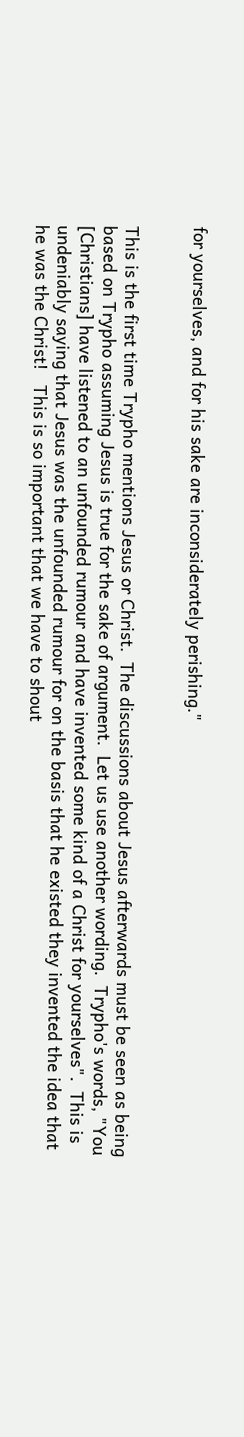for yourselves, and for his sake are inconsiderately perishing."


This is the first time Trypho mentions Jesus or Christ.  The discussions about Jesus afterwards must be seen as being based on Trypho assuming Jesus is true for the sake of argument.  Let us use another wording.  Trypho's words, "You [Christians] have listened to an unfounded rumour and have invented some kind of a Christ for yourselves".  This is undeniably saying that Jesus was the unfounded rumour for on the basis that he existed they invented the idea that he was the Christ!   This is so important that we have to shout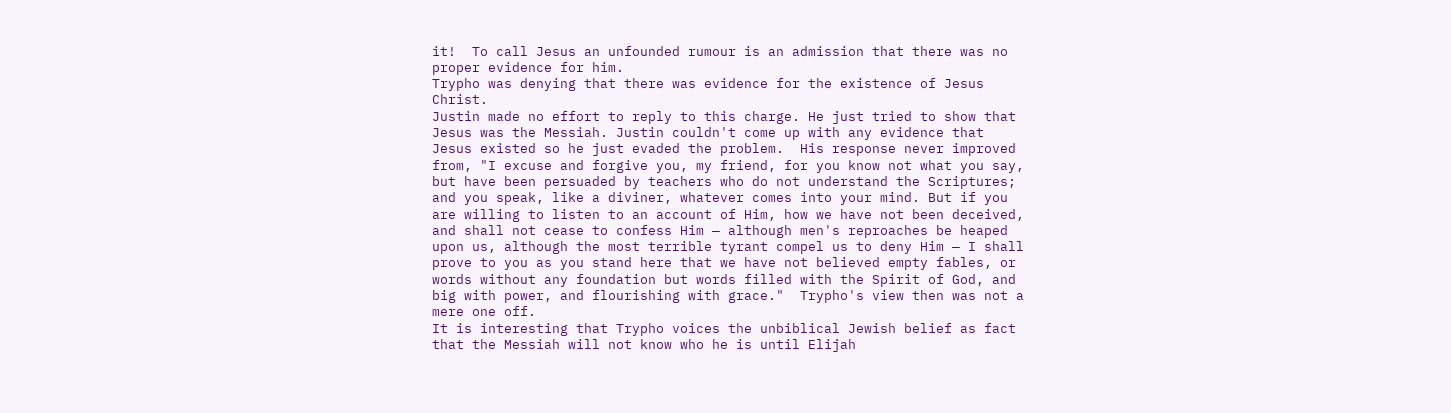it!  To call Jesus an unfounded rumour is an admission that there was no proper evidence for him.
Trypho was denying that there was evidence for the existence of Jesus Christ.
Justin made no effort to reply to this charge. He just tried to show that Jesus was the Messiah. Justin couldn't come up with any evidence that Jesus existed so he just evaded the problem.  His response never improved from, "I excuse and forgive you, my friend, for you know not what you say, but have been persuaded by teachers who do not understand the Scriptures; and you speak, like a diviner, whatever comes into your mind. But if you are willing to listen to an account of Him, how we have not been deceived, and shall not cease to confess Him — although men's reproaches be heaped upon us, although the most terrible tyrant compel us to deny Him — I shall prove to you as you stand here that we have not believed empty fables, or words without any foundation but words filled with the Spirit of God, and big with power, and flourishing with grace."  Trypho's view then was not a mere one off.
It is interesting that Trypho voices the unbiblical Jewish belief as fact that the Messiah will not know who he is until Elijah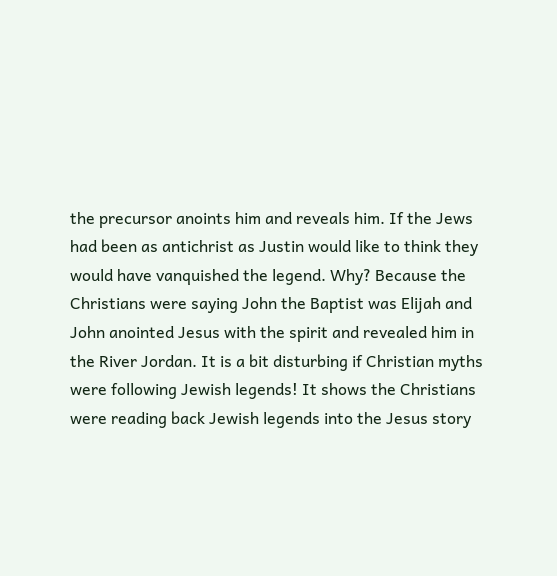the precursor anoints him and reveals him. If the Jews had been as antichrist as Justin would like to think they would have vanquished the legend. Why? Because the Christians were saying John the Baptist was Elijah and John anointed Jesus with the spirit and revealed him in the River Jordan. It is a bit disturbing if Christian myths were following Jewish legends! It shows the Christians were reading back Jewish legends into the Jesus story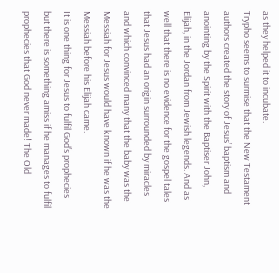as they helped it to incubate.
Trypho seems to surmise that the New Testament authors created the story of Jesus’ baptism and anointing by the Spirit with the Baptiser John, Elijah, in the Jordan from Jewish legends. And as well that there is no evidence for the gospel tales that Jesus had an origin surrounded by miracles and which convinced many that the baby was the Messiah for Jesus would have known if he was the Messiah before his Elijah came.
It is one thing for Jesus to fulfil God’s prophecies but there is something amiss if he manages to fulfil prophecies that God never made! The Old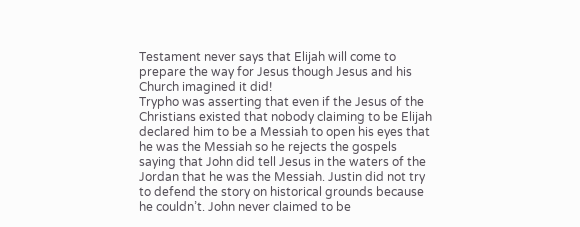Testament never says that Elijah will come to prepare the way for Jesus though Jesus and his Church imagined it did!
Trypho was asserting that even if the Jesus of the Christians existed that nobody claiming to be Elijah declared him to be a Messiah to open his eyes that he was the Messiah so he rejects the gospels saying that John did tell Jesus in the waters of the Jordan that he was the Messiah. Justin did not try to defend the story on historical grounds because he couldn’t. John never claimed to be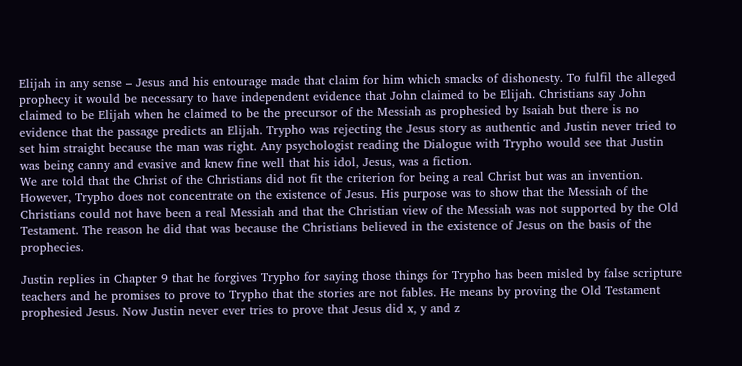Elijah in any sense – Jesus and his entourage made that claim for him which smacks of dishonesty. To fulfil the alleged prophecy it would be necessary to have independent evidence that John claimed to be Elijah. Christians say John claimed to be Elijah when he claimed to be the precursor of the Messiah as prophesied by Isaiah but there is no evidence that the passage predicts an Elijah. Trypho was rejecting the Jesus story as authentic and Justin never tried to set him straight because the man was right. Any psychologist reading the Dialogue with Trypho would see that Justin was being canny and evasive and knew fine well that his idol, Jesus, was a fiction.
We are told that the Christ of the Christians did not fit the criterion for being a real Christ but was an invention. However, Trypho does not concentrate on the existence of Jesus. His purpose was to show that the Messiah of the Christians could not have been a real Messiah and that the Christian view of the Messiah was not supported by the Old Testament. The reason he did that was because the Christians believed in the existence of Jesus on the basis of the prophecies.

Justin replies in Chapter 9 that he forgives Trypho for saying those things for Trypho has been misled by false scripture teachers and he promises to prove to Trypho that the stories are not fables. He means by proving the Old Testament prophesied Jesus. Now Justin never ever tries to prove that Jesus did x, y and z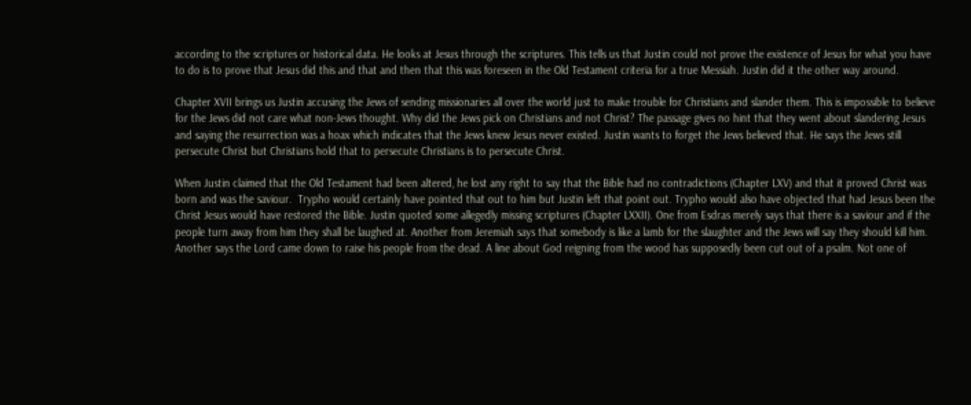according to the scriptures or historical data. He looks at Jesus through the scriptures. This tells us that Justin could not prove the existence of Jesus for what you have to do is to prove that Jesus did this and that and then that this was foreseen in the Old Testament criteria for a true Messiah. Justin did it the other way around.

Chapter XVII brings us Justin accusing the Jews of sending missionaries all over the world just to make trouble for Christians and slander them. This is impossible to believe for the Jews did not care what non-Jews thought. Why did the Jews pick on Christians and not Christ? The passage gives no hint that they went about slandering Jesus and saying the resurrection was a hoax which indicates that the Jews knew Jesus never existed. Justin wants to forget the Jews believed that. He says the Jews still persecute Christ but Christians hold that to persecute Christians is to persecute Christ.

When Justin claimed that the Old Testament had been altered, he lost any right to say that the Bible had no contradictions (Chapter LXV) and that it proved Christ was born and was the saviour.  Trypho would certainly have pointed that out to him but Justin left that point out. Trypho would also have objected that had Jesus been the Christ Jesus would have restored the Bible. Justin quoted some allegedly missing scriptures (Chapter LXXII). One from Esdras merely says that there is a saviour and if the people turn away from him they shall be laughed at. Another from Jeremiah says that somebody is like a lamb for the slaughter and the Jews will say they should kill him. Another says the Lord came down to raise his people from the dead. A line about God reigning from the wood has supposedly been cut out of a psalm. Not one of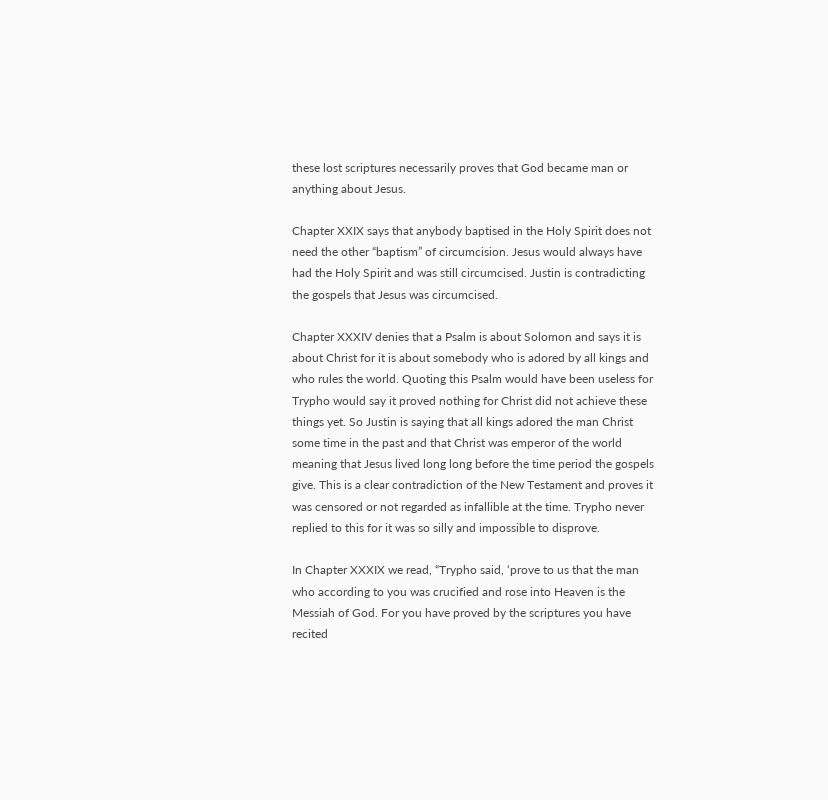these lost scriptures necessarily proves that God became man or anything about Jesus.

Chapter XXIX says that anybody baptised in the Holy Spirit does not need the other “baptism” of circumcision. Jesus would always have had the Holy Spirit and was still circumcised. Justin is contradicting the gospels that Jesus was circumcised.

Chapter XXXIV denies that a Psalm is about Solomon and says it is about Christ for it is about somebody who is adored by all kings and who rules the world. Quoting this Psalm would have been useless for Trypho would say it proved nothing for Christ did not achieve these things yet. So Justin is saying that all kings adored the man Christ some time in the past and that Christ was emperor of the world meaning that Jesus lived long long before the time period the gospels give. This is a clear contradiction of the New Testament and proves it was censored or not regarded as infallible at the time. Trypho never replied to this for it was so silly and impossible to disprove.

In Chapter XXXIX we read, “Trypho said, ‘prove to us that the man who according to you was crucified and rose into Heaven is the Messiah of God. For you have proved by the scriptures you have recited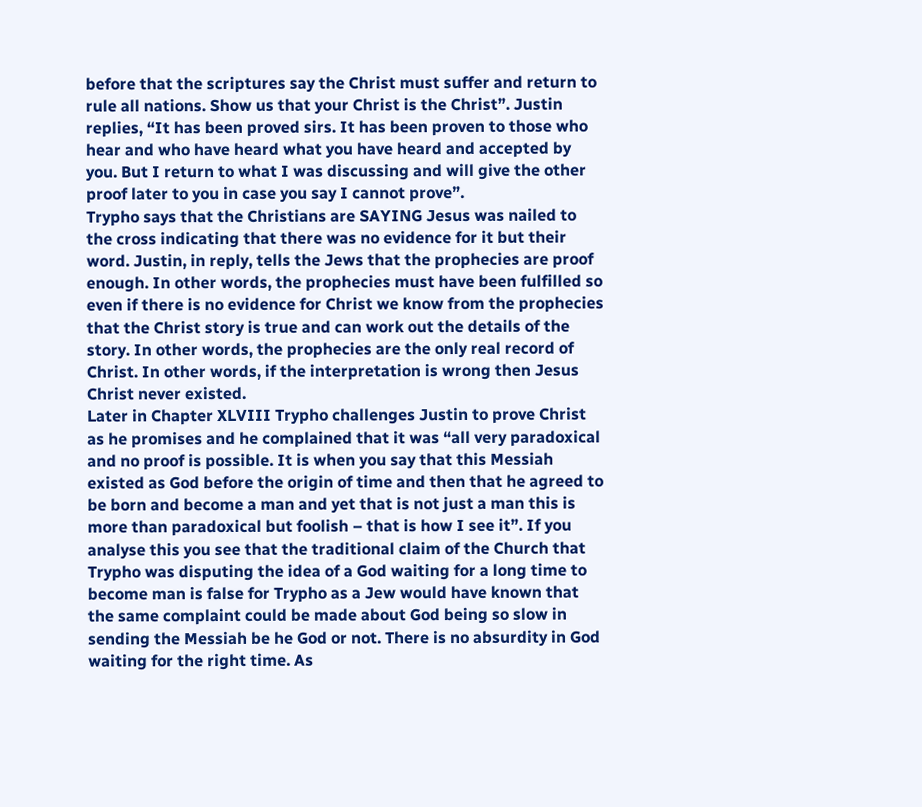before that the scriptures say the Christ must suffer and return to rule all nations. Show us that your Christ is the Christ”. Justin replies, “It has been proved sirs. It has been proven to those who hear and who have heard what you have heard and accepted by you. But I return to what I was discussing and will give the other proof later to you in case you say I cannot prove”.
Trypho says that the Christians are SAYING Jesus was nailed to the cross indicating that there was no evidence for it but their word. Justin, in reply, tells the Jews that the prophecies are proof enough. In other words, the prophecies must have been fulfilled so even if there is no evidence for Christ we know from the prophecies that the Christ story is true and can work out the details of the story. In other words, the prophecies are the only real record of Christ. In other words, if the interpretation is wrong then Jesus Christ never existed.
Later in Chapter XLVIII Trypho challenges Justin to prove Christ as he promises and he complained that it was “all very paradoxical and no proof is possible. It is when you say that this Messiah existed as God before the origin of time and then that he agreed to be born and become a man and yet that is not just a man this is more than paradoxical but foolish – that is how I see it”. If you analyse this you see that the traditional claim of the Church that Trypho was disputing the idea of a God waiting for a long time to become man is false for Trypho as a Jew would have known that the same complaint could be made about God being so slow in sending the Messiah be he God or not. There is no absurdity in God waiting for the right time. As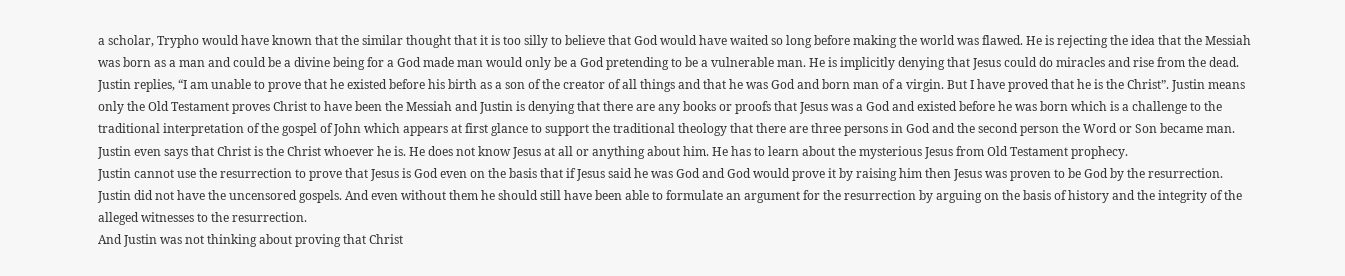a scholar, Trypho would have known that the similar thought that it is too silly to believe that God would have waited so long before making the world was flawed. He is rejecting the idea that the Messiah was born as a man and could be a divine being for a God made man would only be a God pretending to be a vulnerable man. He is implicitly denying that Jesus could do miracles and rise from the dead. Justin replies, “I am unable to prove that he existed before his birth as a son of the creator of all things and that he was God and born man of a virgin. But I have proved that he is the Christ”. Justin means only the Old Testament proves Christ to have been the Messiah and Justin is denying that there are any books or proofs that Jesus was a God and existed before he was born which is a challenge to the traditional interpretation of the gospel of John which appears at first glance to support the traditional theology that there are three persons in God and the second person the Word or Son became man. Justin even says that Christ is the Christ whoever he is. He does not know Jesus at all or anything about him. He has to learn about the mysterious Jesus from Old Testament prophecy.
Justin cannot use the resurrection to prove that Jesus is God even on the basis that if Jesus said he was God and God would prove it by raising him then Jesus was proven to be God by the resurrection. Justin did not have the uncensored gospels. And even without them he should still have been able to formulate an argument for the resurrection by arguing on the basis of history and the integrity of the alleged witnesses to the resurrection.
And Justin was not thinking about proving that Christ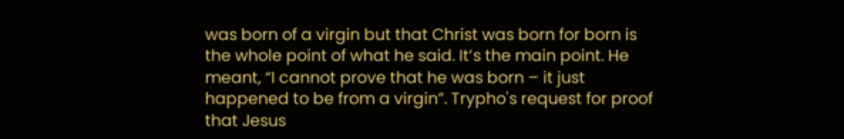was born of a virgin but that Christ was born for born is the whole point of what he said. It’s the main point. He meant, “I cannot prove that he was born – it just happened to be from a virgin”. Trypho's request for proof that Jesus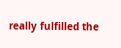really fulfilled the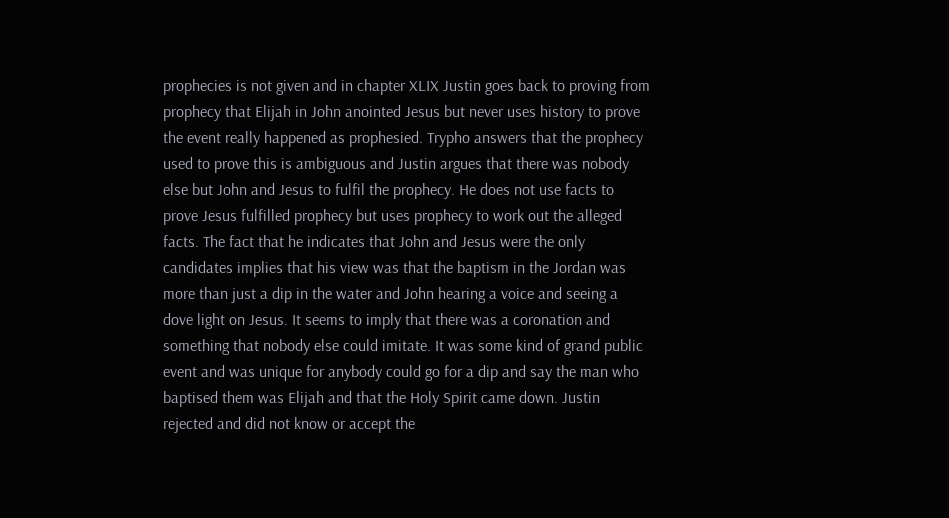prophecies is not given and in chapter XLIX Justin goes back to proving from prophecy that Elijah in John anointed Jesus but never uses history to prove the event really happened as prophesied. Trypho answers that the prophecy used to prove this is ambiguous and Justin argues that there was nobody else but John and Jesus to fulfil the prophecy. He does not use facts to prove Jesus fulfilled prophecy but uses prophecy to work out the alleged facts. The fact that he indicates that John and Jesus were the only candidates implies that his view was that the baptism in the Jordan was more than just a dip in the water and John hearing a voice and seeing a dove light on Jesus. It seems to imply that there was a coronation and something that nobody else could imitate. It was some kind of grand public event and was unique for anybody could go for a dip and say the man who baptised them was Elijah and that the Holy Spirit came down. Justin rejected and did not know or accept the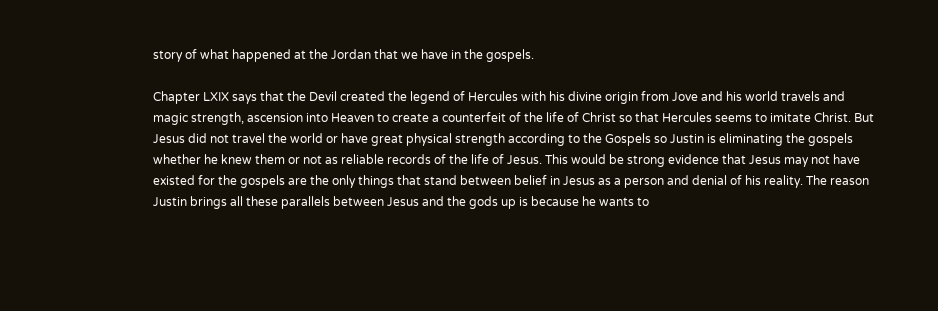story of what happened at the Jordan that we have in the gospels.

Chapter LXIX says that the Devil created the legend of Hercules with his divine origin from Jove and his world travels and magic strength, ascension into Heaven to create a counterfeit of the life of Christ so that Hercules seems to imitate Christ. But Jesus did not travel the world or have great physical strength according to the Gospels so Justin is eliminating the gospels whether he knew them or not as reliable records of the life of Jesus. This would be strong evidence that Jesus may not have existed for the gospels are the only things that stand between belief in Jesus as a person and denial of his reality. The reason Justin brings all these parallels between Jesus and the gods up is because he wants to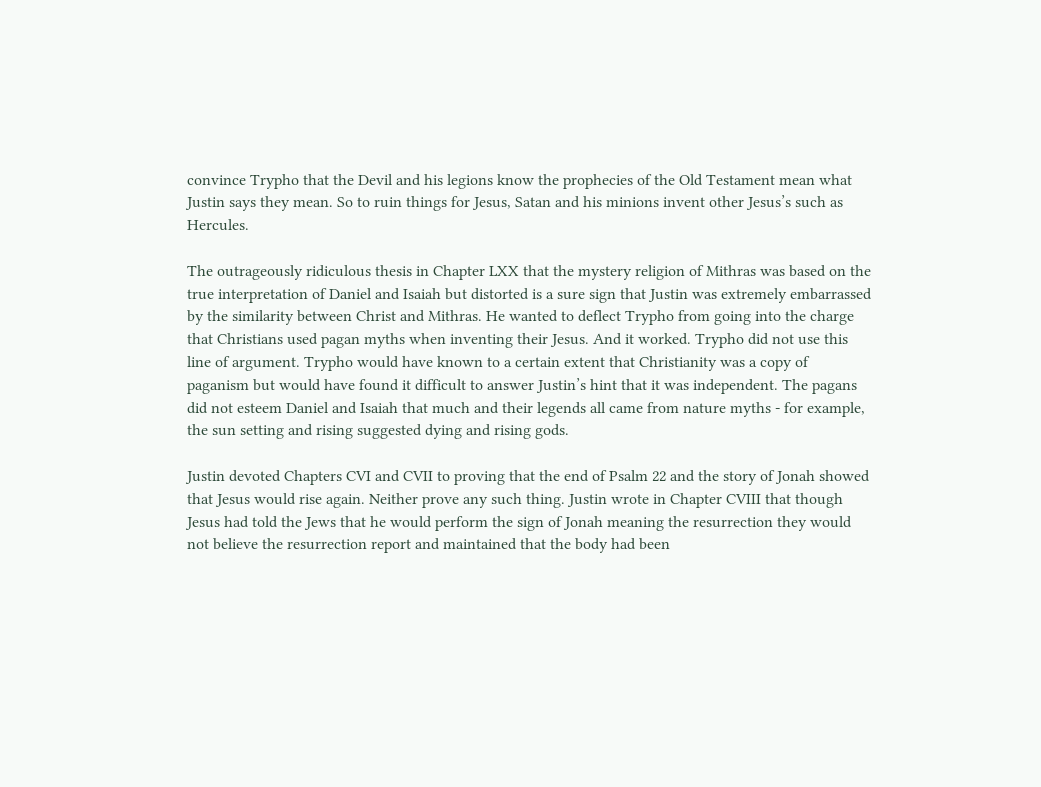convince Trypho that the Devil and his legions know the prophecies of the Old Testament mean what Justin says they mean. So to ruin things for Jesus, Satan and his minions invent other Jesus’s such as Hercules.

The outrageously ridiculous thesis in Chapter LXX that the mystery religion of Mithras was based on the true interpretation of Daniel and Isaiah but distorted is a sure sign that Justin was extremely embarrassed by the similarity between Christ and Mithras. He wanted to deflect Trypho from going into the charge that Christians used pagan myths when inventing their Jesus. And it worked. Trypho did not use this line of argument. Trypho would have known to a certain extent that Christianity was a copy of paganism but would have found it difficult to answer Justin’s hint that it was independent. The pagans did not esteem Daniel and Isaiah that much and their legends all came from nature myths - for example, the sun setting and rising suggested dying and rising gods.

Justin devoted Chapters CVI and CVII to proving that the end of Psalm 22 and the story of Jonah showed that Jesus would rise again. Neither prove any such thing. Justin wrote in Chapter CVIII that though Jesus had told the Jews that he would perform the sign of Jonah meaning the resurrection they would not believe the resurrection report and maintained that the body had been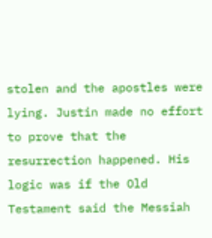stolen and the apostles were lying. Justin made no effort to prove that the resurrection happened. His logic was if the Old Testament said the Messiah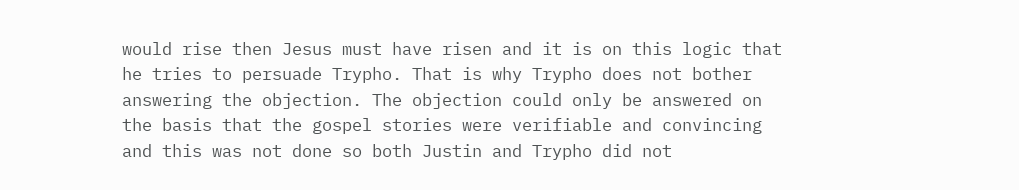would rise then Jesus must have risen and it is on this logic that he tries to persuade Trypho. That is why Trypho does not bother answering the objection. The objection could only be answered on the basis that the gospel stories were verifiable and convincing and this was not done so both Justin and Trypho did not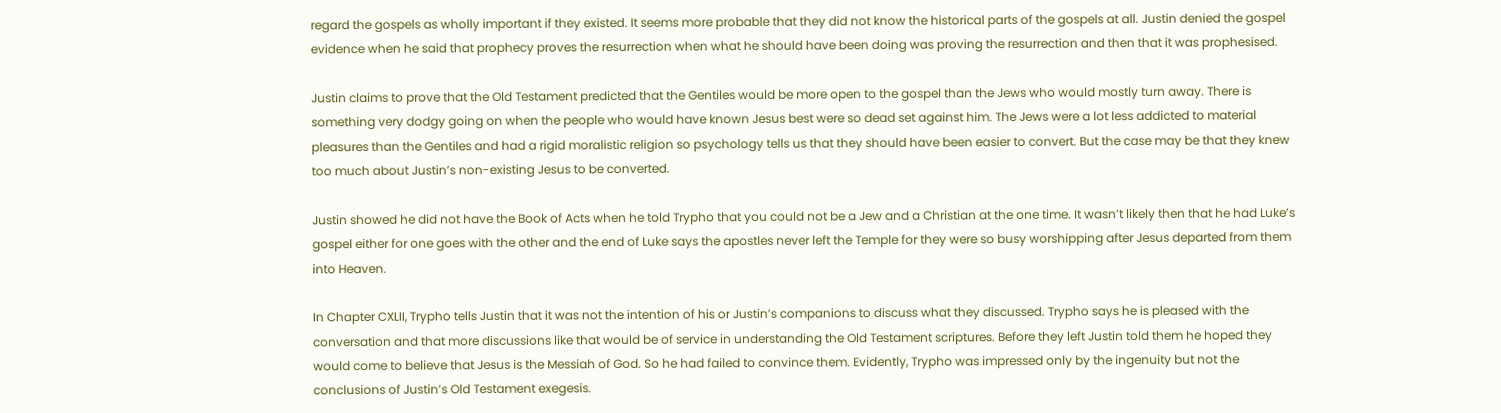regard the gospels as wholly important if they existed. It seems more probable that they did not know the historical parts of the gospels at all. Justin denied the gospel evidence when he said that prophecy proves the resurrection when what he should have been doing was proving the resurrection and then that it was prophesised.

Justin claims to prove that the Old Testament predicted that the Gentiles would be more open to the gospel than the Jews who would mostly turn away. There is something very dodgy going on when the people who would have known Jesus best were so dead set against him. The Jews were a lot less addicted to material pleasures than the Gentiles and had a rigid moralistic religion so psychology tells us that they should have been easier to convert. But the case may be that they knew too much about Justin’s non-existing Jesus to be converted.

Justin showed he did not have the Book of Acts when he told Trypho that you could not be a Jew and a Christian at the one time. It wasn’t likely then that he had Luke’s gospel either for one goes with the other and the end of Luke says the apostles never left the Temple for they were so busy worshipping after Jesus departed from them into Heaven.

In Chapter CXLII, Trypho tells Justin that it was not the intention of his or Justin’s companions to discuss what they discussed. Trypho says he is pleased with the conversation and that more discussions like that would be of service in understanding the Old Testament scriptures. Before they left Justin told them he hoped they would come to believe that Jesus is the Messiah of God. So he had failed to convince them. Evidently, Trypho was impressed only by the ingenuity but not the conclusions of Justin’s Old Testament exegesis.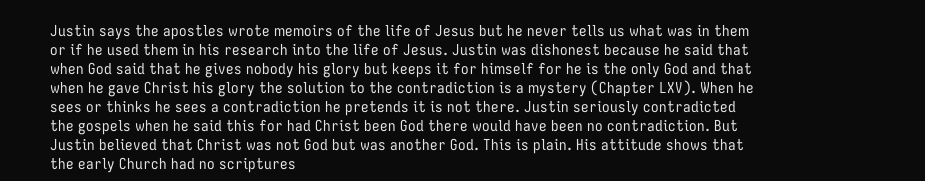Justin says the apostles wrote memoirs of the life of Jesus but he never tells us what was in them or if he used them in his research into the life of Jesus. Justin was dishonest because he said that when God said that he gives nobody his glory but keeps it for himself for he is the only God and that when he gave Christ his glory the solution to the contradiction is a mystery (Chapter LXV). When he sees or thinks he sees a contradiction he pretends it is not there. Justin seriously contradicted the gospels when he said this for had Christ been God there would have been no contradiction. But Justin believed that Christ was not God but was another God. This is plain. His attitude shows that the early Church had no scriptures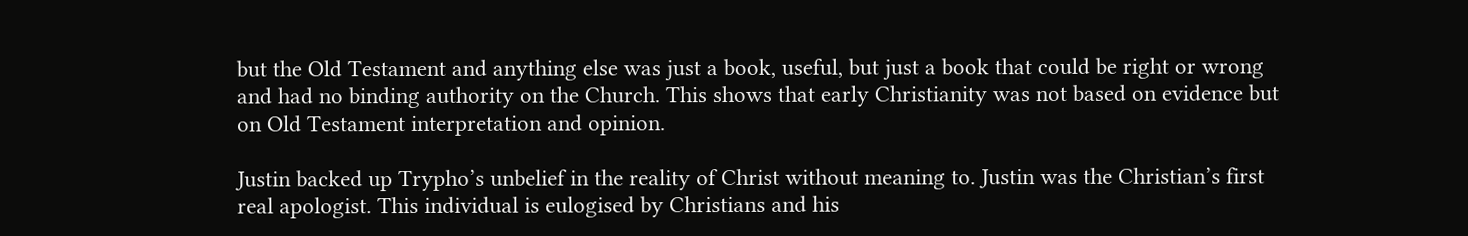but the Old Testament and anything else was just a book, useful, but just a book that could be right or wrong and had no binding authority on the Church. This shows that early Christianity was not based on evidence but on Old Testament interpretation and opinion.

Justin backed up Trypho’s unbelief in the reality of Christ without meaning to. Justin was the Christian’s first real apologist. This individual is eulogised by Christians and his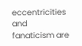eccentricities and fanaticism are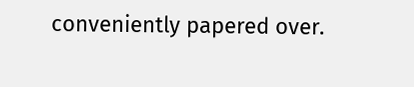conveniently papered over.